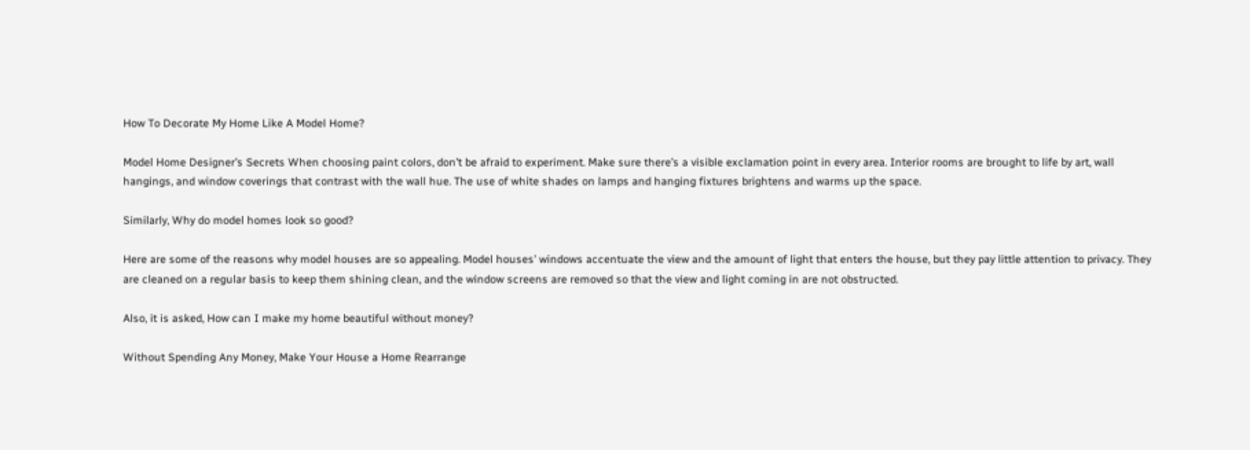How To Decorate My Home Like A Model Home?

Model Home Designer’s Secrets When choosing paint colors, don’t be afraid to experiment. Make sure there’s a visible exclamation point in every area. Interior rooms are brought to life by art, wall hangings, and window coverings that contrast with the wall hue. The use of white shades on lamps and hanging fixtures brightens and warms up the space.

Similarly, Why do model homes look so good?

Here are some of the reasons why model houses are so appealing. Model houses’ windows accentuate the view and the amount of light that enters the house, but they pay little attention to privacy. They are cleaned on a regular basis to keep them shining clean, and the window screens are removed so that the view and light coming in are not obstructed.

Also, it is asked, How can I make my home beautiful without money?

Without Spending Any Money, Make Your House a Home Rearrange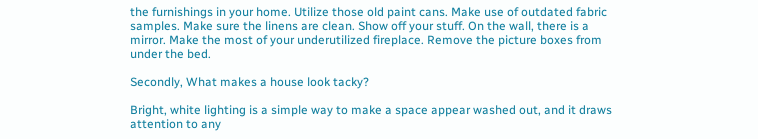the furnishings in your home. Utilize those old paint cans. Make use of outdated fabric samples. Make sure the linens are clean. Show off your stuff. On the wall, there is a mirror. Make the most of your underutilized fireplace. Remove the picture boxes from under the bed.

Secondly, What makes a house look tacky?

Bright, white lighting is a simple way to make a space appear washed out, and it draws attention to any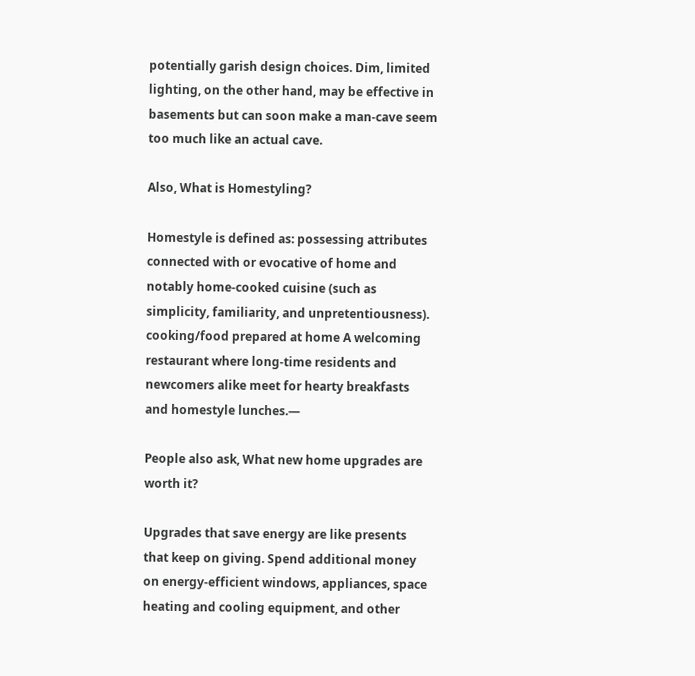potentially garish design choices. Dim, limited lighting, on the other hand, may be effective in basements but can soon make a man-cave seem too much like an actual cave.

Also, What is Homestyling?

Homestyle is defined as: possessing attributes connected with or evocative of home and notably home-cooked cuisine (such as simplicity, familiarity, and unpretentiousness). cooking/food prepared at home A welcoming restaurant where long-time residents and newcomers alike meet for hearty breakfasts and homestyle lunches.—

People also ask, What new home upgrades are worth it?

Upgrades that save energy are like presents that keep on giving. Spend additional money on energy-efficient windows, appliances, space heating and cooling equipment, and other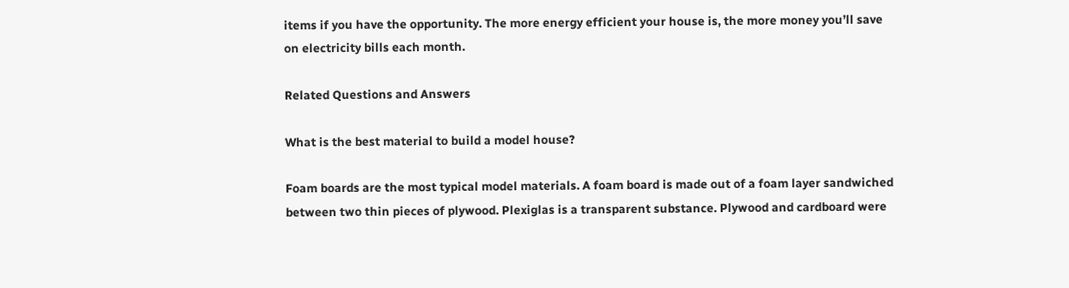items if you have the opportunity. The more energy efficient your house is, the more money you’ll save on electricity bills each month.

Related Questions and Answers

What is the best material to build a model house?

Foam boards are the most typical model materials. A foam board is made out of a foam layer sandwiched between two thin pieces of plywood. Plexiglas is a transparent substance. Plywood and cardboard were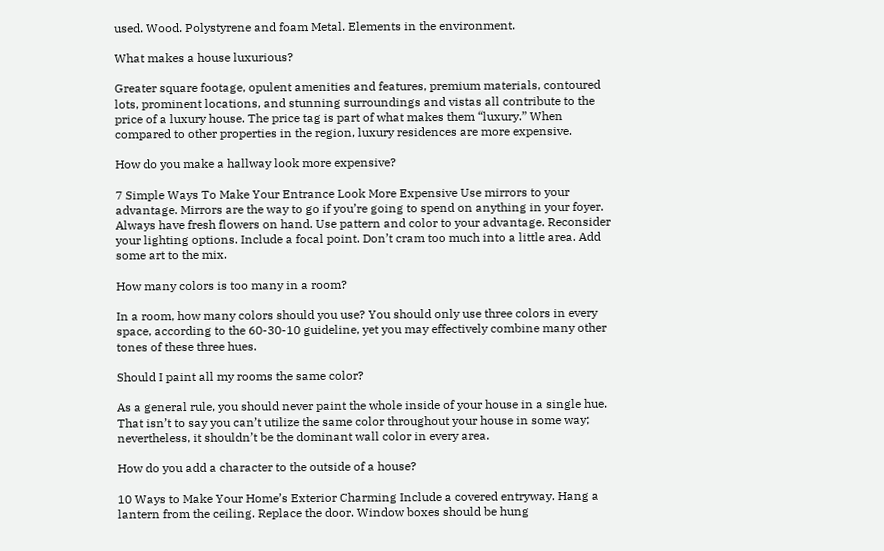used. Wood. Polystyrene and foam Metal. Elements in the environment.

What makes a house luxurious?

Greater square footage, opulent amenities and features, premium materials, contoured lots, prominent locations, and stunning surroundings and vistas all contribute to the price of a luxury house. The price tag is part of what makes them “luxury.” When compared to other properties in the region, luxury residences are more expensive.

How do you make a hallway look more expensive?

7 Simple Ways To Make Your Entrance Look More Expensive Use mirrors to your advantage. Mirrors are the way to go if you’re going to spend on anything in your foyer. Always have fresh flowers on hand. Use pattern and color to your advantage. Reconsider your lighting options. Include a focal point. Don’t cram too much into a little area. Add some art to the mix.

How many colors is too many in a room?

In a room, how many colors should you use? You should only use three colors in every space, according to the 60-30-10 guideline, yet you may effectively combine many other tones of these three hues.

Should I paint all my rooms the same color?

As a general rule, you should never paint the whole inside of your house in a single hue. That isn’t to say you can’t utilize the same color throughout your house in some way; nevertheless, it shouldn’t be the dominant wall color in every area.

How do you add a character to the outside of a house?

10 Ways to Make Your Home’s Exterior Charming Include a covered entryway. Hang a lantern from the ceiling. Replace the door. Window boxes should be hung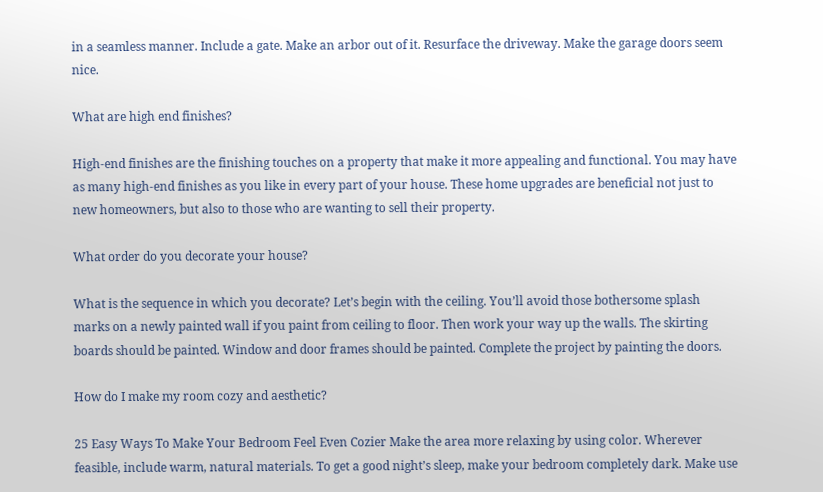in a seamless manner. Include a gate. Make an arbor out of it. Resurface the driveway. Make the garage doors seem nice.

What are high end finishes?

High-end finishes are the finishing touches on a property that make it more appealing and functional. You may have as many high-end finishes as you like in every part of your house. These home upgrades are beneficial not just to new homeowners, but also to those who are wanting to sell their property.

What order do you decorate your house?

What is the sequence in which you decorate? Let’s begin with the ceiling. You’ll avoid those bothersome splash marks on a newly painted wall if you paint from ceiling to floor. Then work your way up the walls. The skirting boards should be painted. Window and door frames should be painted. Complete the project by painting the doors.

How do I make my room cozy and aesthetic?

25 Easy Ways To Make Your Bedroom Feel Even Cozier Make the area more relaxing by using color. Wherever feasible, include warm, natural materials. To get a good night’s sleep, make your bedroom completely dark. Make use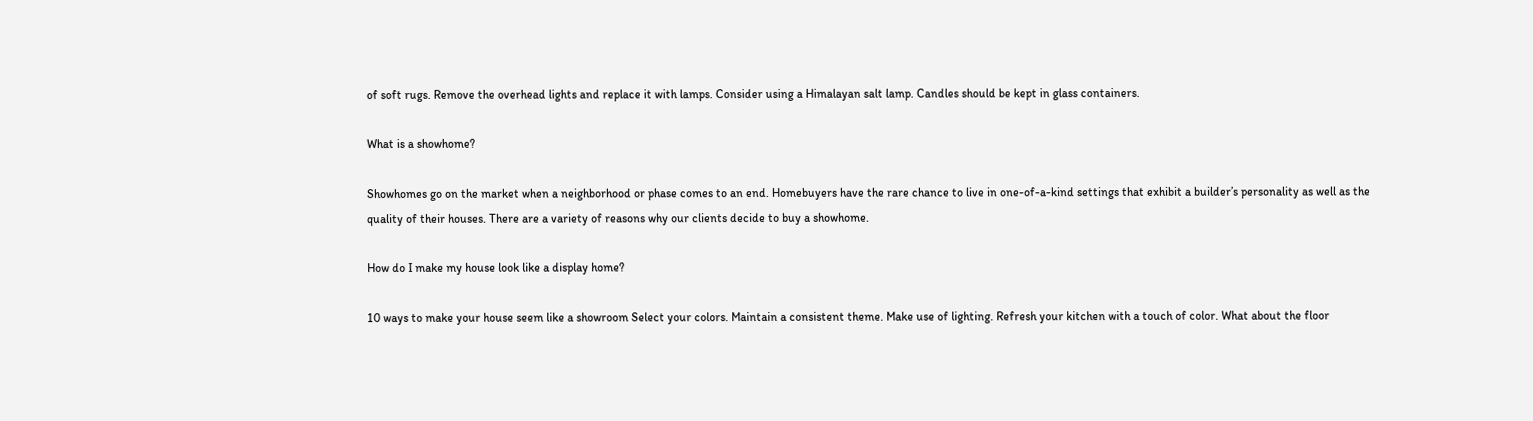of soft rugs. Remove the overhead lights and replace it with lamps. Consider using a Himalayan salt lamp. Candles should be kept in glass containers.

What is a showhome?

Showhomes go on the market when a neighborhood or phase comes to an end. Homebuyers have the rare chance to live in one-of-a-kind settings that exhibit a builder’s personality as well as the quality of their houses. There are a variety of reasons why our clients decide to buy a showhome.

How do I make my house look like a display home?

10 ways to make your house seem like a showroom Select your colors. Maintain a consistent theme. Make use of lighting. Refresh your kitchen with a touch of color. What about the floor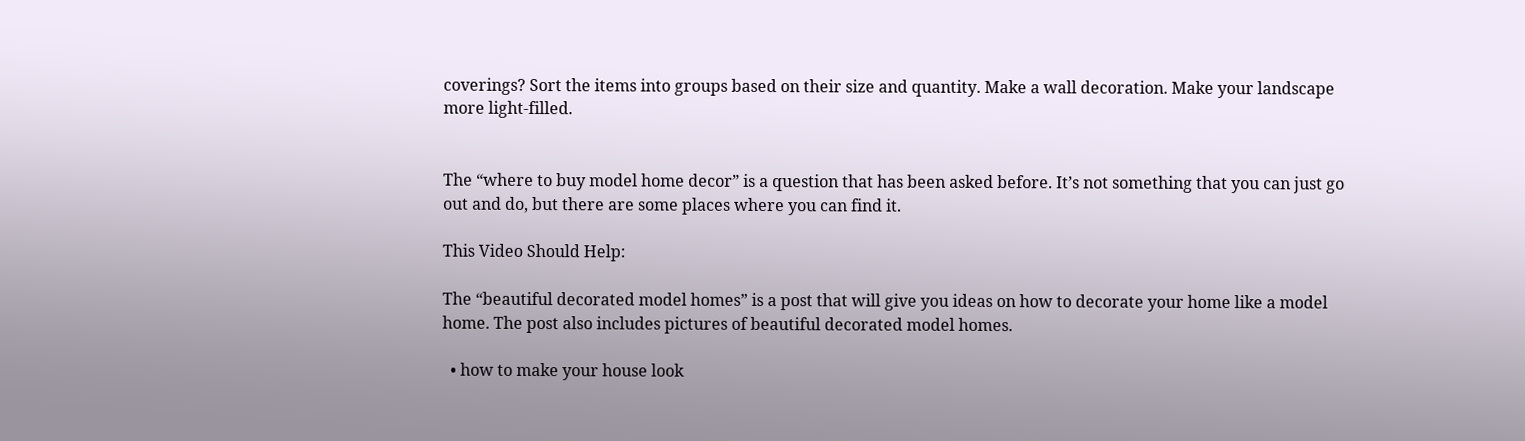coverings? Sort the items into groups based on their size and quantity. Make a wall decoration. Make your landscape more light-filled.


The “where to buy model home decor” is a question that has been asked before. It’s not something that you can just go out and do, but there are some places where you can find it.

This Video Should Help:

The “beautiful decorated model homes” is a post that will give you ideas on how to decorate your home like a model home. The post also includes pictures of beautiful decorated model homes.

  • how to make your house look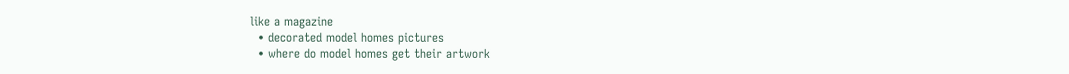like a magazine
  • decorated model homes pictures
  • where do model homes get their artwork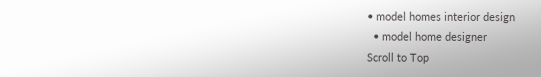• model homes interior design
  • model home designer
Scroll to Top